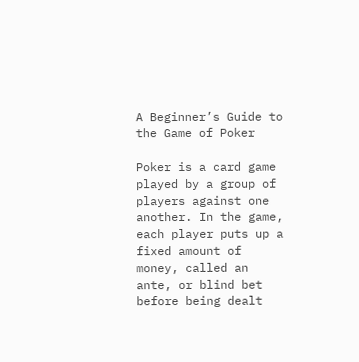A Beginner’s Guide to the Game of Poker

Poker is a card game played by a group of players against one another. In the game, each player puts up a fixed amount of money, called an ante, or blind bet before being dealt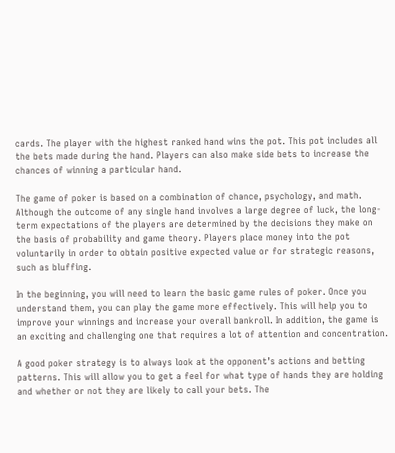cards. The player with the highest ranked hand wins the pot. This pot includes all the bets made during the hand. Players can also make side bets to increase the chances of winning a particular hand.

The game of poker is based on a combination of chance, psychology, and math. Although the outcome of any single hand involves a large degree of luck, the long-term expectations of the players are determined by the decisions they make on the basis of probability and game theory. Players place money into the pot voluntarily in order to obtain positive expected value or for strategic reasons, such as bluffing.

In the beginning, you will need to learn the basic game rules of poker. Once you understand them, you can play the game more effectively. This will help you to improve your winnings and increase your overall bankroll. In addition, the game is an exciting and challenging one that requires a lot of attention and concentration.

A good poker strategy is to always look at the opponent’s actions and betting patterns. This will allow you to get a feel for what type of hands they are holding and whether or not they are likely to call your bets. The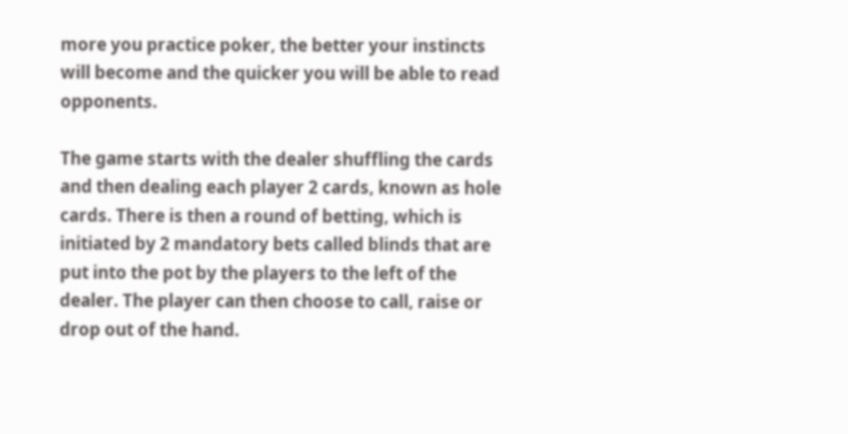more you practice poker, the better your instincts will become and the quicker you will be able to read opponents.

The game starts with the dealer shuffling the cards and then dealing each player 2 cards, known as hole cards. There is then a round of betting, which is initiated by 2 mandatory bets called blinds that are put into the pot by the players to the left of the dealer. The player can then choose to call, raise or drop out of the hand.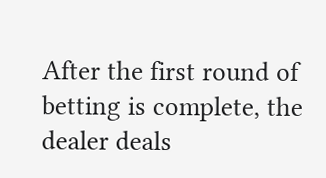After the first round of betting is complete, the dealer deals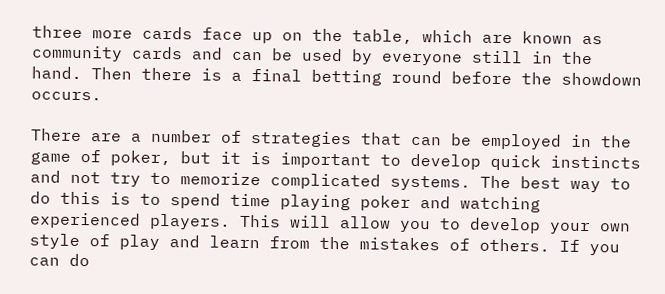three more cards face up on the table, which are known as community cards and can be used by everyone still in the hand. Then there is a final betting round before the showdown occurs.

There are a number of strategies that can be employed in the game of poker, but it is important to develop quick instincts and not try to memorize complicated systems. The best way to do this is to spend time playing poker and watching experienced players. This will allow you to develop your own style of play and learn from the mistakes of others. If you can do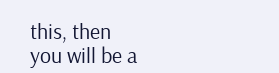this, then you will be a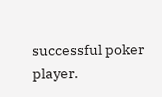successful poker player.